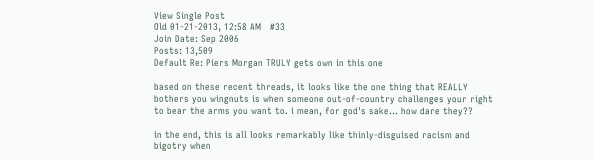View Single Post
Old 01-21-2013, 12:58 AM   #33
Join Date: Sep 2006
Posts: 13,509
Default Re: Piers Morgan TRULY gets own in this one

based on these recent threads, it looks like the one thing that REALLY bothers you wingnuts is when someone out-of-country challenges your right to bear the arms you want to. i mean, for god's sake... how dare they??

in the end, this is all looks remarkably like thinly-disguised racism and bigotry when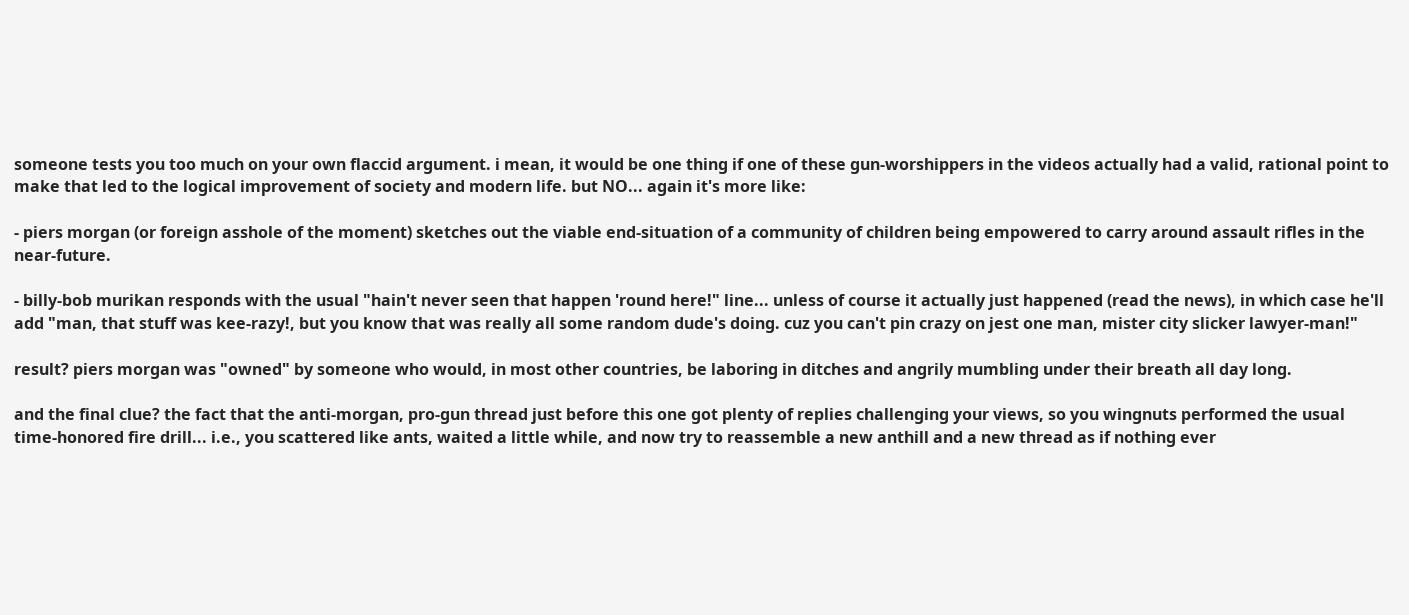someone tests you too much on your own flaccid argument. i mean, it would be one thing if one of these gun-worshippers in the videos actually had a valid, rational point to make that led to the logical improvement of society and modern life. but NO... again it's more like:

- piers morgan (or foreign asshole of the moment) sketches out the viable end-situation of a community of children being empowered to carry around assault rifles in the near-future.

- billy-bob murikan responds with the usual "hain't never seen that happen 'round here!" line... unless of course it actually just happened (read the news), in which case he'll add "man, that stuff was kee-razy!, but you know that was really all some random dude's doing. cuz you can't pin crazy on jest one man, mister city slicker lawyer-man!"

result? piers morgan was "owned" by someone who would, in most other countries, be laboring in ditches and angrily mumbling under their breath all day long.

and the final clue? the fact that the anti-morgan, pro-gun thread just before this one got plenty of replies challenging your views, so you wingnuts performed the usual time-honored fire drill... i.e., you scattered like ants, waited a little while, and now try to reassemble a new anthill and a new thread as if nothing ever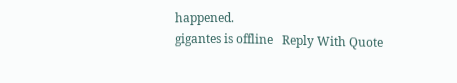happened.
gigantes is offline   Reply With Quote